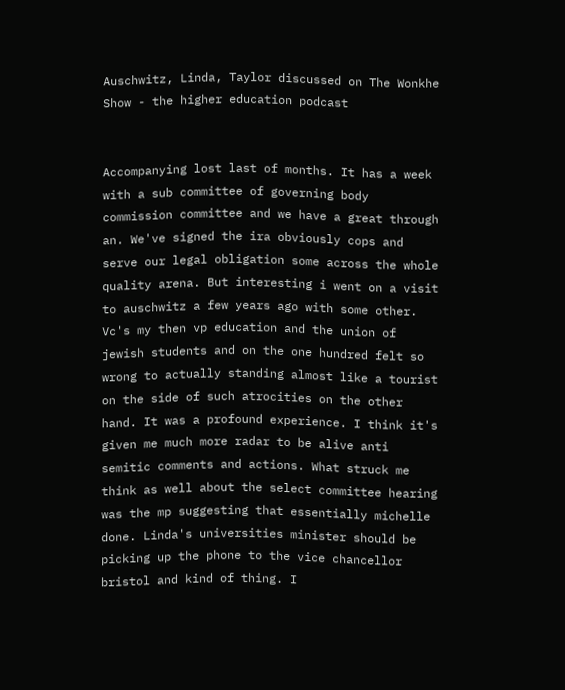Auschwitz, Linda, Taylor discussed on The Wonkhe Show - the higher education podcast


Accompanying lost last of months. It has a week with a sub committee of governing body commission committee and we have a great through an. We've signed the ira obviously cops and serve our legal obligation some across the whole quality arena. But interesting i went on a visit to auschwitz a few years ago with some other. Vc's my then vp education and the union of jewish students and on the one hundred felt so wrong to actually standing almost like a tourist on the side of such atrocities on the other hand. It was a profound experience. I think it's given me much more radar to be alive anti semitic comments and actions. What struck me think as well about the select committee hearing was the mp suggesting that essentially michelle done. Linda's universities minister should be picking up the phone to the vice chancellor bristol and kind of thing. I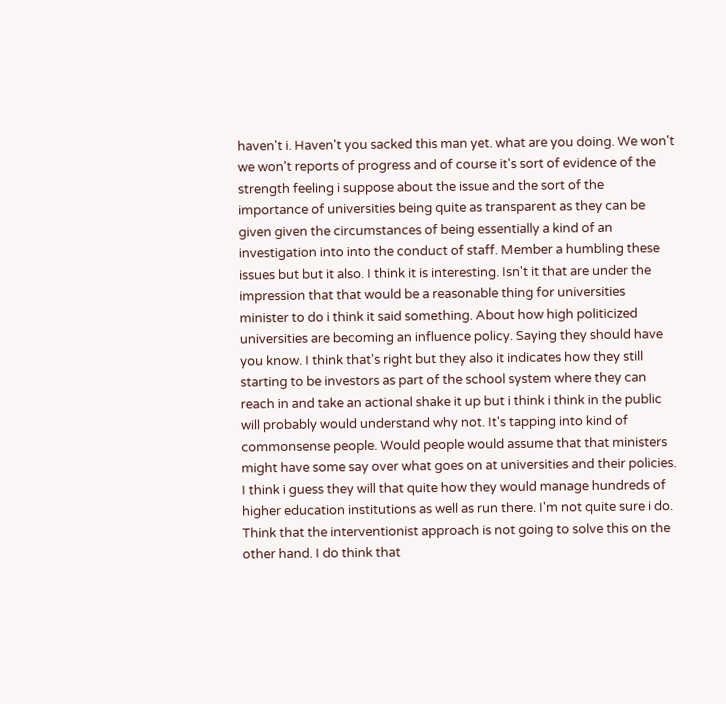haven't i. Haven't you sacked this man yet. what are you doing. We won't we won't reports of progress and of course it's sort of evidence of the strength feeling i suppose about the issue and the sort of the importance of universities being quite as transparent as they can be given given the circumstances of being essentially a kind of an investigation into into the conduct of staff. Member a humbling these issues but but it also. I think it is interesting. Isn't it that are under the impression that that would be a reasonable thing for universities minister to do i think it said something. About how high politicized universities are becoming an influence policy. Saying they should have you know. I think that's right but they also it indicates how they still starting to be investors as part of the school system where they can reach in and take an actional shake it up but i think i think in the public will probably would understand why not. It's tapping into kind of commonsense people. Would people would assume that that ministers might have some say over what goes on at universities and their policies. I think i guess they will that quite how they would manage hundreds of higher education institutions as well as run there. I'm not quite sure i do. Think that the interventionist approach is not going to solve this on the other hand. I do think that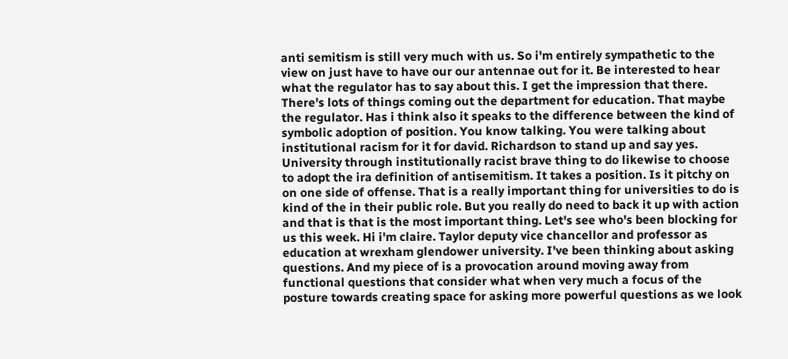anti semitism is still very much with us. So i'm entirely sympathetic to the view on just have to have our our antennae out for it. Be interested to hear what the regulator has to say about this. I get the impression that there. There's lots of things coming out the department for education. That maybe the regulator. Has i think also it speaks to the difference between the kind of symbolic adoption of position. You know talking. You were talking about institutional racism for it for david. Richardson to stand up and say yes. University through institutionally racist brave thing to do likewise to choose to adopt the ira definition of antisemitism. It takes a position. Is it pitchy on on one side of offense. That is a really important thing for universities to do is kind of the in their public role. But you really do need to back it up with action and that is that is the most important thing. Let's see who's been blocking for us this week. Hi i'm claire. Taylor deputy vice chancellor and professor as education at wrexham glendower university. I've been thinking about asking questions. And my piece of is a provocation around moving away from functional questions that consider what when very much a focus of the posture towards creating space for asking more powerful questions as we look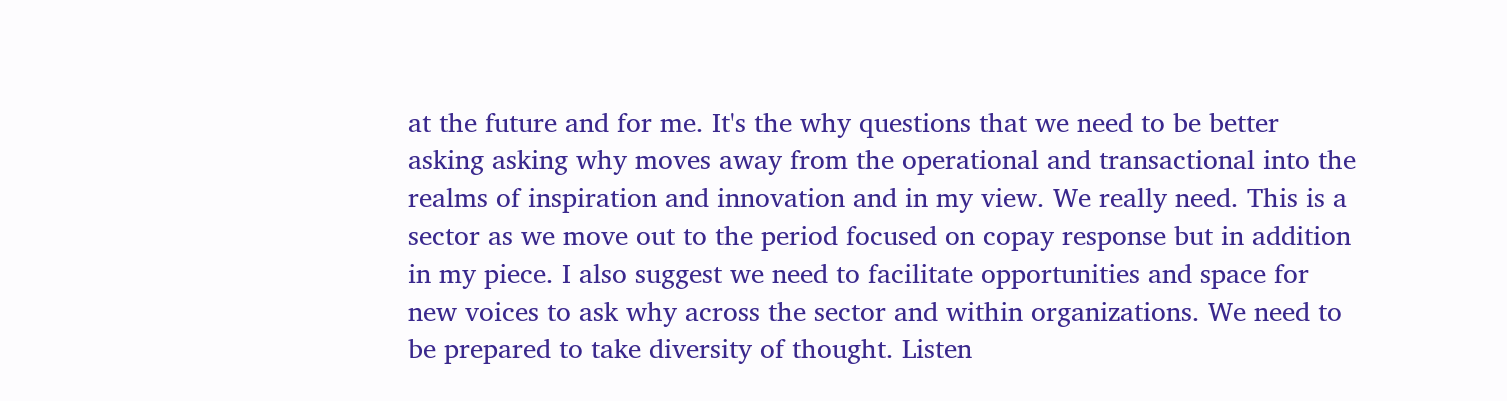at the future and for me. It's the why questions that we need to be better asking asking why moves away from the operational and transactional into the realms of inspiration and innovation and in my view. We really need. This is a sector as we move out to the period focused on copay response but in addition in my piece. I also suggest we need to facilitate opportunities and space for new voices to ask why across the sector and within organizations. We need to be prepared to take diversity of thought. Listen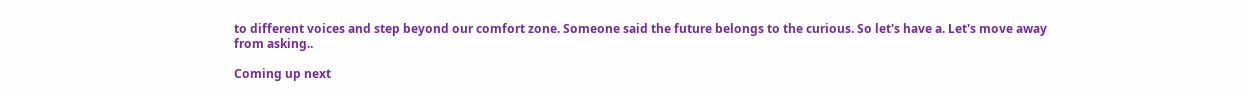to different voices and step beyond our comfort zone. Someone said the future belongs to the curious. So let's have a. Let's move away from asking..

Coming up next